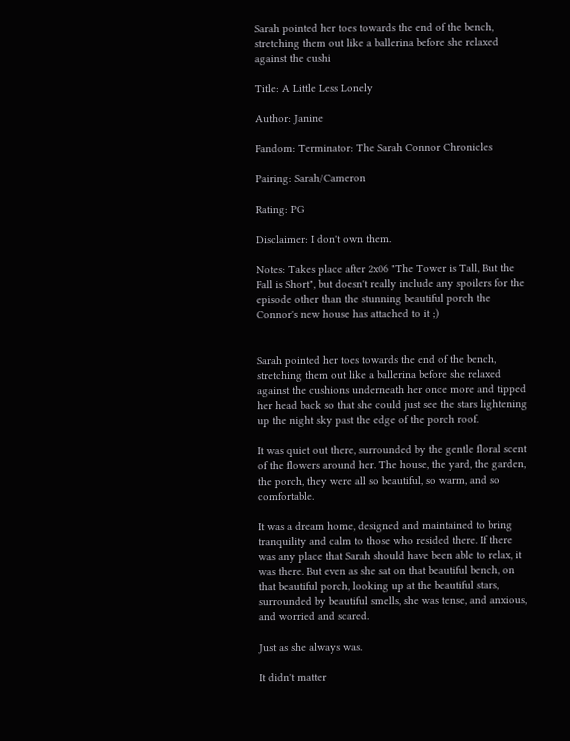Sarah pointed her toes towards the end of the bench, stretching them out like a ballerina before she relaxed against the cushi

Title: A Little Less Lonely

Author: Janine

Fandom: Terminator: The Sarah Connor Chronicles

Pairing: Sarah/Cameron

Rating: PG

Disclaimer: I don't own them.

Notes: Takes place after 2x06 "The Tower is Tall, But the Fall is Short", but doesn't really include any spoilers for the episode other than the stunning beautiful porch the Connor's new house has attached to it ;)


Sarah pointed her toes towards the end of the bench, stretching them out like a ballerina before she relaxed against the cushions underneath her once more and tipped her head back so that she could just see the stars lightening up the night sky past the edge of the porch roof.

It was quiet out there, surrounded by the gentle floral scent of the flowers around her. The house, the yard, the garden, the porch, they were all so beautiful, so warm, and so comfortable.

It was a dream home, designed and maintained to bring tranquility and calm to those who resided there. If there was any place that Sarah should have been able to relax, it was there. But even as she sat on that beautiful bench, on that beautiful porch, looking up at the beautiful stars, surrounded by beautiful smells, she was tense, and anxious, and worried and scared.

Just as she always was.

It didn't matter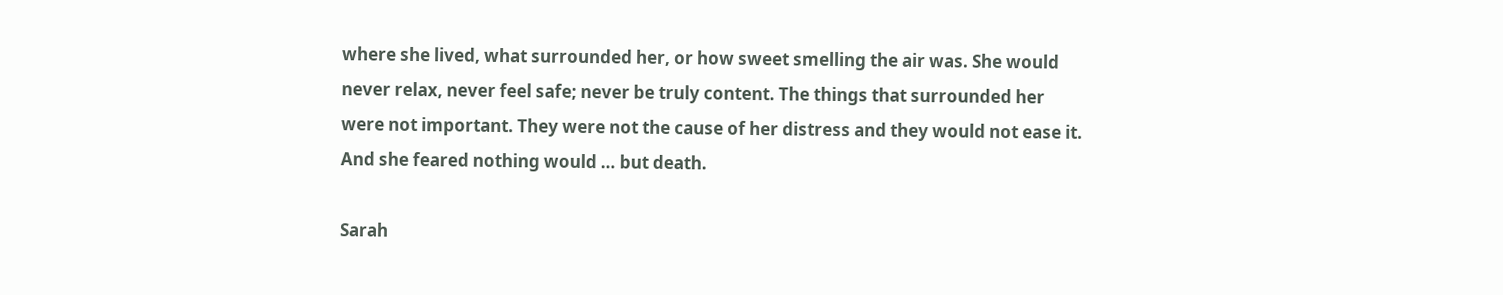where she lived, what surrounded her, or how sweet smelling the air was. She would never relax, never feel safe; never be truly content. The things that surrounded her were not important. They were not the cause of her distress and they would not ease it. And she feared nothing would … but death.

Sarah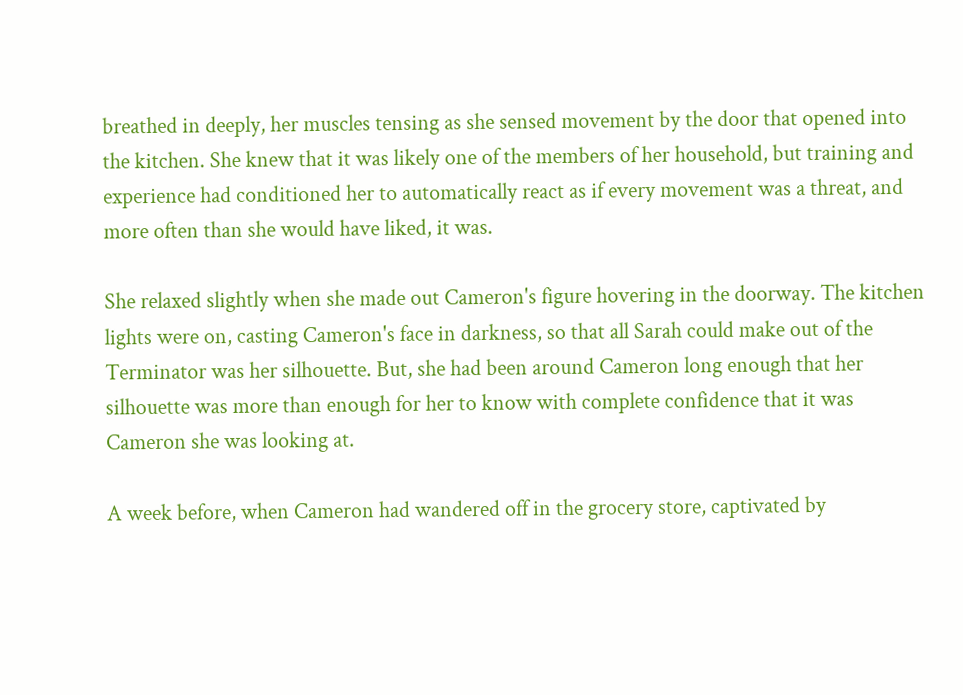breathed in deeply, her muscles tensing as she sensed movement by the door that opened into the kitchen. She knew that it was likely one of the members of her household, but training and experience had conditioned her to automatically react as if every movement was a threat, and more often than she would have liked, it was.

She relaxed slightly when she made out Cameron's figure hovering in the doorway. The kitchen lights were on, casting Cameron's face in darkness, so that all Sarah could make out of the Terminator was her silhouette. But, she had been around Cameron long enough that her silhouette was more than enough for her to know with complete confidence that it was Cameron she was looking at.

A week before, when Cameron had wandered off in the grocery store, captivated by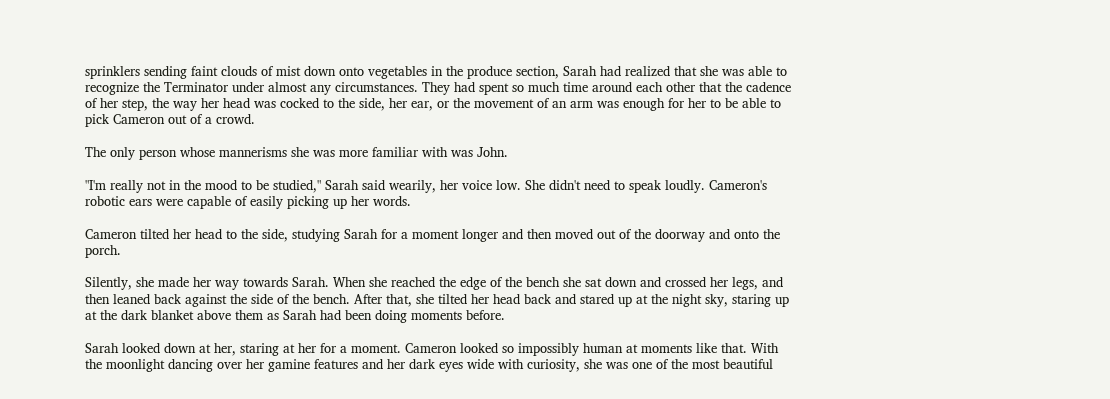sprinklers sending faint clouds of mist down onto vegetables in the produce section, Sarah had realized that she was able to recognize the Terminator under almost any circumstances. They had spent so much time around each other that the cadence of her step, the way her head was cocked to the side, her ear, or the movement of an arm was enough for her to be able to pick Cameron out of a crowd.

The only person whose mannerisms she was more familiar with was John.

"I'm really not in the mood to be studied," Sarah said wearily, her voice low. She didn't need to speak loudly. Cameron's robotic ears were capable of easily picking up her words.

Cameron tilted her head to the side, studying Sarah for a moment longer and then moved out of the doorway and onto the porch.

Silently, she made her way towards Sarah. When she reached the edge of the bench she sat down and crossed her legs, and then leaned back against the side of the bench. After that, she tilted her head back and stared up at the night sky, staring up at the dark blanket above them as Sarah had been doing moments before.

Sarah looked down at her, staring at her for a moment. Cameron looked so impossibly human at moments like that. With the moonlight dancing over her gamine features and her dark eyes wide with curiosity, she was one of the most beautiful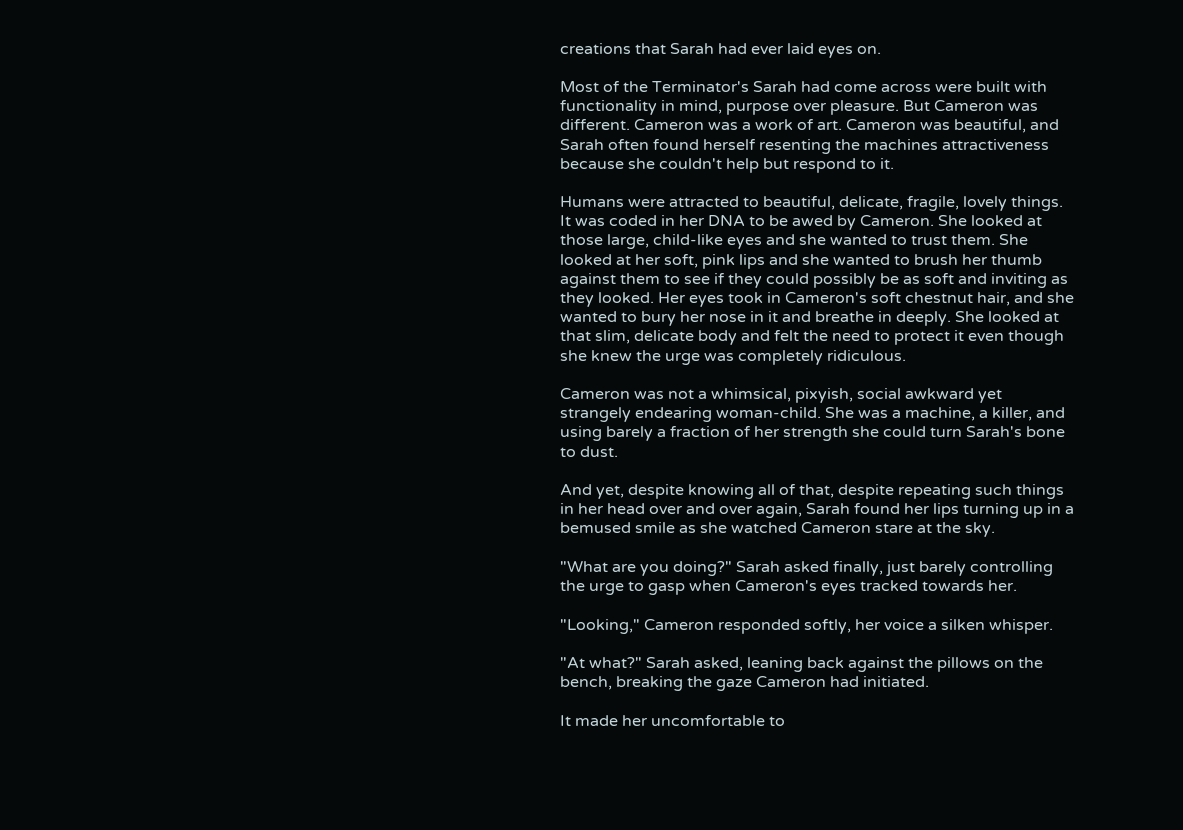creations that Sarah had ever laid eyes on.

Most of the Terminator's Sarah had come across were built with functionality in mind, purpose over pleasure. But Cameron was different. Cameron was a work of art. Cameron was beautiful, and Sarah often found herself resenting the machines attractiveness because she couldn't help but respond to it.

Humans were attracted to beautiful, delicate, fragile, lovely things. It was coded in her DNA to be awed by Cameron. She looked at those large, child-like eyes and she wanted to trust them. She looked at her soft, pink lips and she wanted to brush her thumb against them to see if they could possibly be as soft and inviting as they looked. Her eyes took in Cameron's soft chestnut hair, and she wanted to bury her nose in it and breathe in deeply. She looked at that slim, delicate body and felt the need to protect it even though she knew the urge was completely ridiculous.

Cameron was not a whimsical, pixyish, social awkward yet strangely endearing woman-child. She was a machine, a killer, and using barely a fraction of her strength she could turn Sarah's bone to dust.

And yet, despite knowing all of that, despite repeating such things in her head over and over again, Sarah found her lips turning up in a bemused smile as she watched Cameron stare at the sky.

"What are you doing?" Sarah asked finally, just barely controlling the urge to gasp when Cameron's eyes tracked towards her.

"Looking," Cameron responded softly, her voice a silken whisper.

"At what?" Sarah asked, leaning back against the pillows on the bench, breaking the gaze Cameron had initiated.

It made her uncomfortable to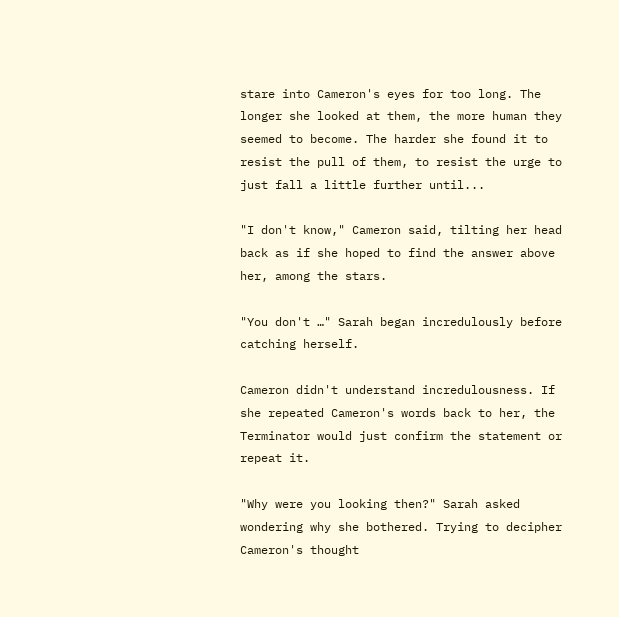stare into Cameron's eyes for too long. The longer she looked at them, the more human they seemed to become. The harder she found it to resist the pull of them, to resist the urge to just fall a little further until...

"I don't know," Cameron said, tilting her head back as if she hoped to find the answer above her, among the stars.

"You don't …" Sarah began incredulously before catching herself.

Cameron didn't understand incredulousness. If she repeated Cameron's words back to her, the Terminator would just confirm the statement or repeat it.

"Why were you looking then?" Sarah asked wondering why she bothered. Trying to decipher Cameron's thought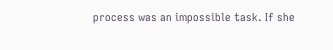process was an impossible task. If she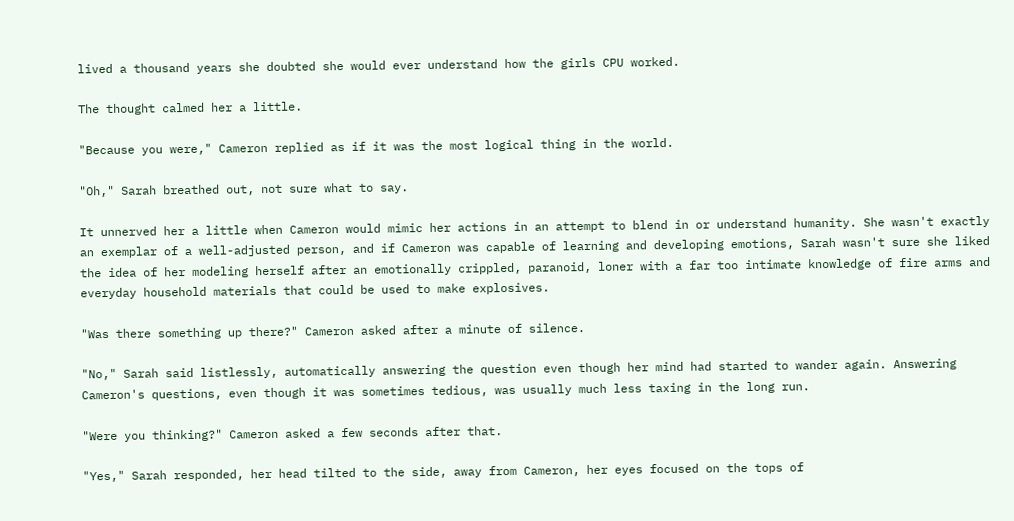lived a thousand years she doubted she would ever understand how the girls CPU worked.

The thought calmed her a little.

"Because you were," Cameron replied as if it was the most logical thing in the world.

"Oh," Sarah breathed out, not sure what to say.

It unnerved her a little when Cameron would mimic her actions in an attempt to blend in or understand humanity. She wasn't exactly an exemplar of a well-adjusted person, and if Cameron was capable of learning and developing emotions, Sarah wasn't sure she liked the idea of her modeling herself after an emotionally crippled, paranoid, loner with a far too intimate knowledge of fire arms and everyday household materials that could be used to make explosives.

"Was there something up there?" Cameron asked after a minute of silence.

"No," Sarah said listlessly, automatically answering the question even though her mind had started to wander again. Answering Cameron's questions, even though it was sometimes tedious, was usually much less taxing in the long run.

"Were you thinking?" Cameron asked a few seconds after that.

"Yes," Sarah responded, her head tilted to the side, away from Cameron, her eyes focused on the tops of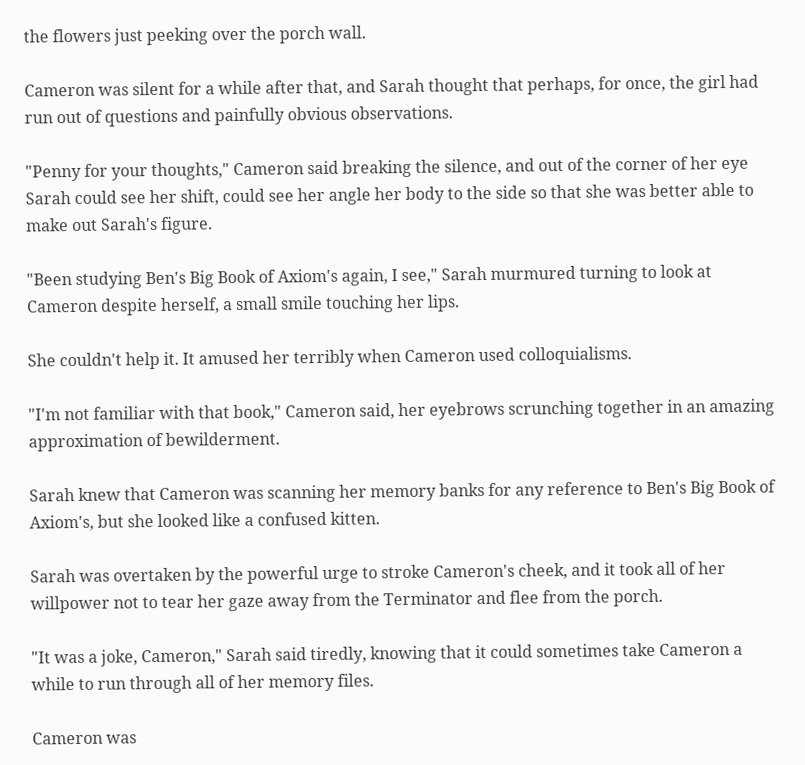the flowers just peeking over the porch wall.

Cameron was silent for a while after that, and Sarah thought that perhaps, for once, the girl had run out of questions and painfully obvious observations.

"Penny for your thoughts," Cameron said breaking the silence, and out of the corner of her eye Sarah could see her shift, could see her angle her body to the side so that she was better able to make out Sarah's figure.

"Been studying Ben's Big Book of Axiom's again, I see," Sarah murmured turning to look at Cameron despite herself, a small smile touching her lips.

She couldn't help it. It amused her terribly when Cameron used colloquialisms.

"I'm not familiar with that book," Cameron said, her eyebrows scrunching together in an amazing approximation of bewilderment.

Sarah knew that Cameron was scanning her memory banks for any reference to Ben's Big Book of Axiom's, but she looked like a confused kitten.

Sarah was overtaken by the powerful urge to stroke Cameron's cheek, and it took all of her willpower not to tear her gaze away from the Terminator and flee from the porch.

"It was a joke, Cameron," Sarah said tiredly, knowing that it could sometimes take Cameron a while to run through all of her memory files.

Cameron was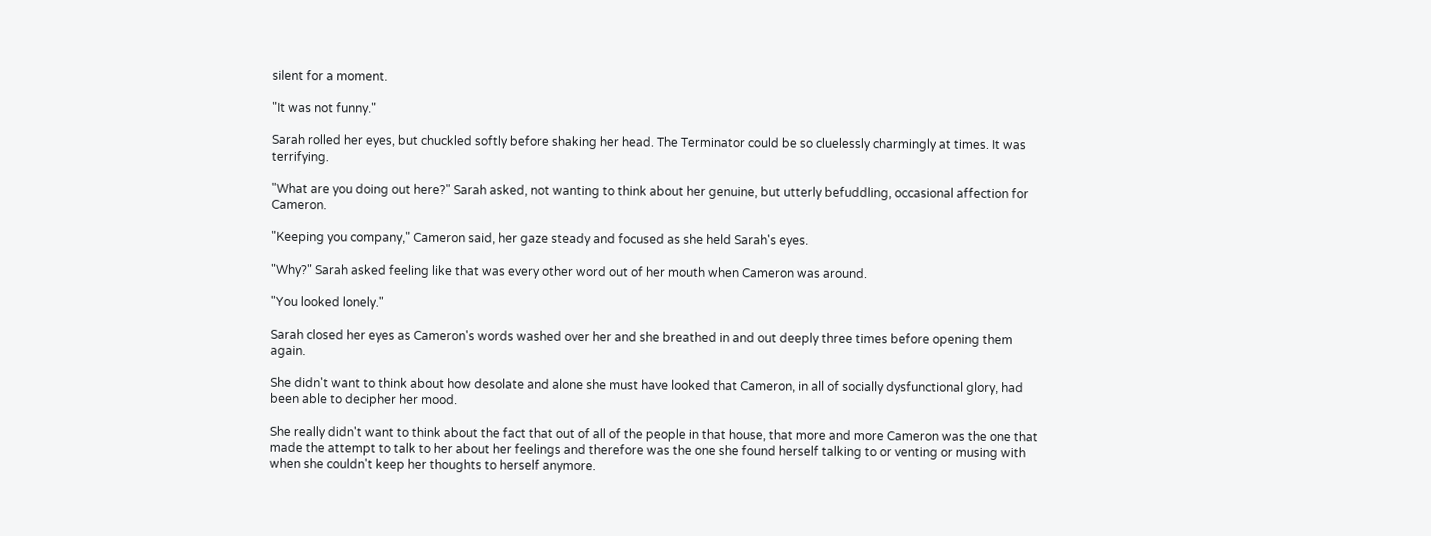silent for a moment.

"It was not funny."

Sarah rolled her eyes, but chuckled softly before shaking her head. The Terminator could be so cluelessly charmingly at times. It was terrifying.

"What are you doing out here?" Sarah asked, not wanting to think about her genuine, but utterly befuddling, occasional affection for Cameron.

"Keeping you company," Cameron said, her gaze steady and focused as she held Sarah's eyes.

"Why?" Sarah asked feeling like that was every other word out of her mouth when Cameron was around.

"You looked lonely."

Sarah closed her eyes as Cameron's words washed over her and she breathed in and out deeply three times before opening them again.

She didn't want to think about how desolate and alone she must have looked that Cameron, in all of socially dysfunctional glory, had been able to decipher her mood.

She really didn't want to think about the fact that out of all of the people in that house, that more and more Cameron was the one that made the attempt to talk to her about her feelings and therefore was the one she found herself talking to or venting or musing with when she couldn't keep her thoughts to herself anymore.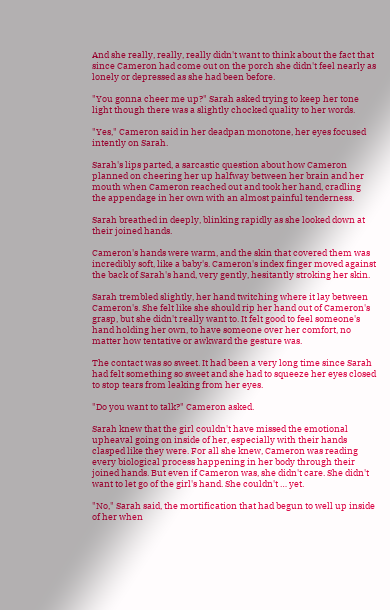And she really, really, really didn't want to think about the fact that since Cameron had come out on the porch she didn't feel nearly as lonely or depressed as she had been before.

"You gonna cheer me up?" Sarah asked trying to keep her tone light though there was a slightly chocked quality to her words.

"Yes," Cameron said in her deadpan monotone, her eyes focused intently on Sarah.

Sarah's lips parted, a sarcastic question about how Cameron planned on cheering her up halfway between her brain and her mouth when Cameron reached out and took her hand, cradling the appendage in her own with an almost painful tenderness.

Sarah breathed in deeply, blinking rapidly as she looked down at their joined hands.

Cameron's hands were warm, and the skin that covered them was incredibly soft, like a baby's. Cameron's index finger moved against the back of Sarah's hand, very gently, hesitantly stroking her skin.

Sarah trembled slightly, her hand twitching where it lay between Cameron's. She felt like she should rip her hand out of Cameron's grasp, but she didn't really want to. It felt good to feel someone's hand holding her own, to have someone over her comfort, no matter how tentative or awkward the gesture was.

The contact was so sweet. It had been a very long time since Sarah had felt something so sweet and she had to squeeze her eyes closed to stop tears from leaking from her eyes.

"Do you want to talk?" Cameron asked.

Sarah knew that the girl couldn't have missed the emotional upheaval going on inside of her, especially with their hands clasped like they were. For all she knew, Cameron was reading every biological process happening in her body through their joined hands. But even if Cameron was, she didn't care. She didn't want to let go of the girl's hand. She couldn't … yet.

"No," Sarah said, the mortification that had begun to well up inside of her when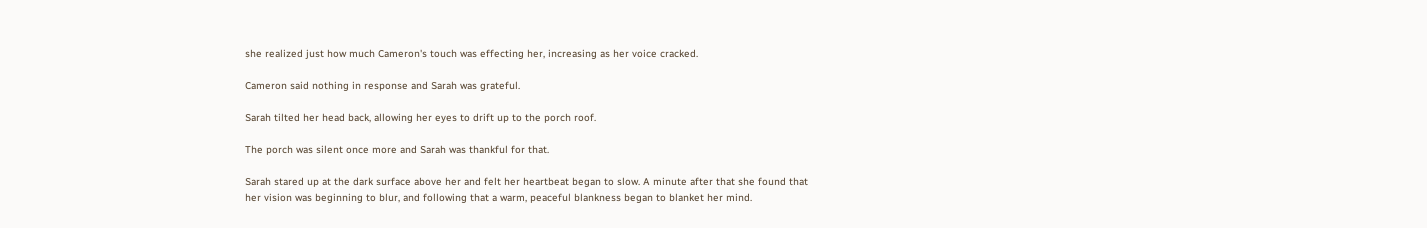she realized just how much Cameron's touch was effecting her, increasing as her voice cracked.

Cameron said nothing in response and Sarah was grateful.

Sarah tilted her head back, allowing her eyes to drift up to the porch roof.

The porch was silent once more and Sarah was thankful for that.

Sarah stared up at the dark surface above her and felt her heartbeat began to slow. A minute after that she found that her vision was beginning to blur, and following that a warm, peaceful blankness began to blanket her mind.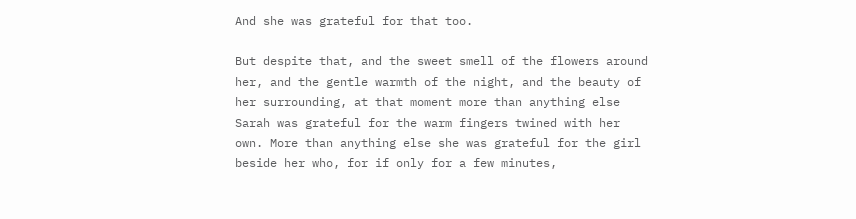And she was grateful for that too.

But despite that, and the sweet smell of the flowers around her, and the gentle warmth of the night, and the beauty of her surrounding, at that moment more than anything else Sarah was grateful for the warm fingers twined with her own. More than anything else she was grateful for the girl beside her who, for if only for a few minutes,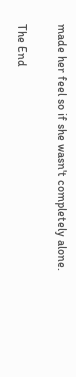made her feel so if she wasn't completely alone.

The End